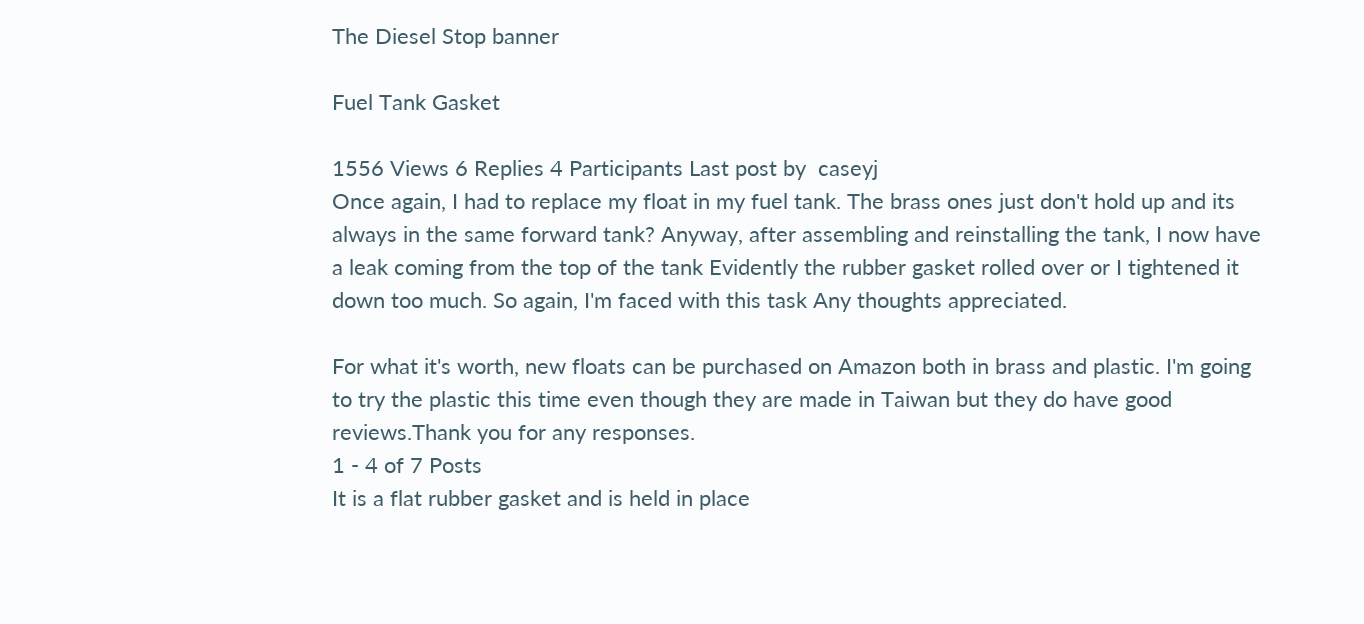The Diesel Stop banner

Fuel Tank Gasket

1556 Views 6 Replies 4 Participants Last post by  caseyj
Once again, I had to replace my float in my fuel tank. The brass ones just don't hold up and its always in the same forward tank? Anyway, after assembling and reinstalling the tank, I now have a leak coming from the top of the tank Evidently the rubber gasket rolled over or I tightened it down too much. So again, I'm faced with this task Any thoughts appreciated.

For what it's worth, new floats can be purchased on Amazon both in brass and plastic. I'm going to try the plastic this time even though they are made in Taiwan but they do have good reviews.Thank you for any responses.
1 - 4 of 7 Posts
It is a flat rubber gasket and is held in place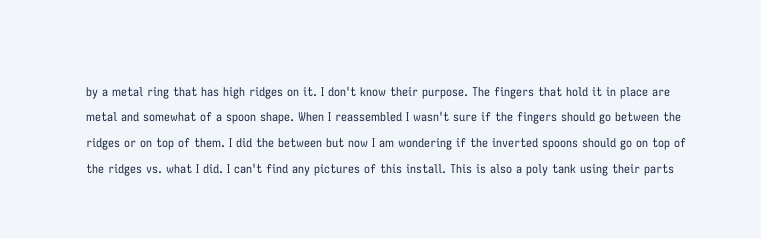by a metal ring that has high ridges on it. I don't know their purpose. The fingers that hold it in place are metal and somewhat of a spoon shape. When I reassembled I wasn't sure if the fingers should go between the ridges or on top of them. I did the between but now I am wondering if the inverted spoons should go on top of the ridges vs. what I did. I can't find any pictures of this install. This is also a poly tank using their parts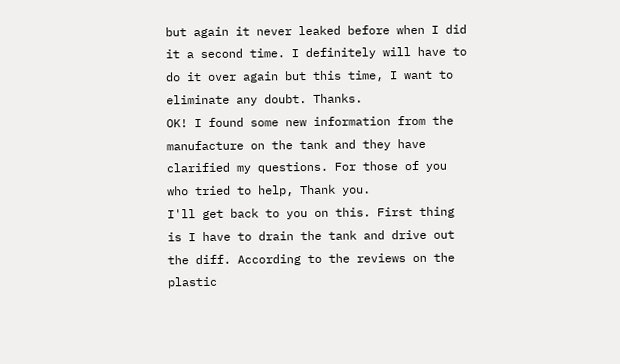but again it never leaked before when I did it a second time. I definitely will have to do it over again but this time, I want to eliminate any doubt. Thanks.
OK! I found some new information from the manufacture on the tank and they have clarified my questions. For those of you who tried to help, Thank you.
I'll get back to you on this. First thing is I have to drain the tank and drive out the diff. According to the reviews on the plastic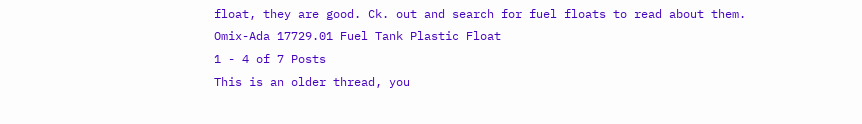float, they are good. Ck. out and search for fuel floats to read about them. Omix-Ada 17729.01 Fuel Tank Plastic Float
1 - 4 of 7 Posts
This is an older thread, you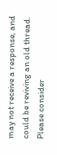may not receive a response, and could be reviving an old thread. Please consider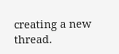creating a new thread.